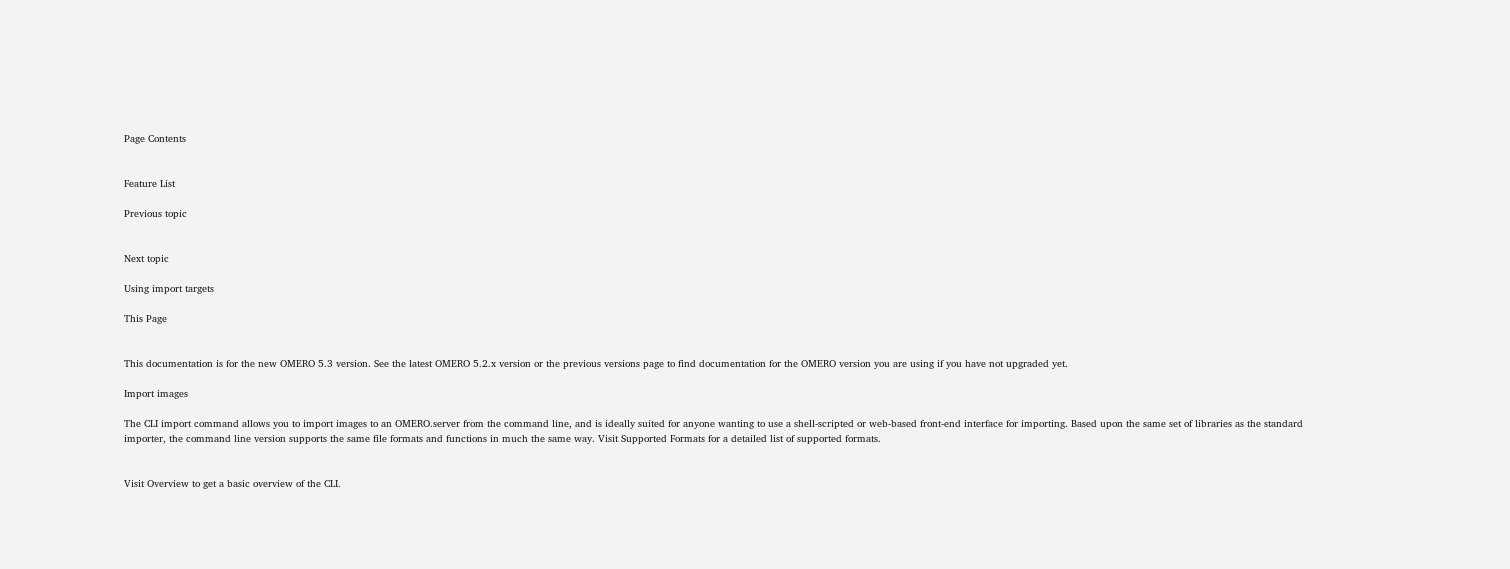Page Contents


Feature List

Previous topic


Next topic

Using import targets

This Page


This documentation is for the new OMERO 5.3 version. See the latest OMERO 5.2.x version or the previous versions page to find documentation for the OMERO version you are using if you have not upgraded yet.

Import images

The CLI import command allows you to import images to an OMERO.server from the command line, and is ideally suited for anyone wanting to use a shell-scripted or web-based front-end interface for importing. Based upon the same set of libraries as the standard importer, the command line version supports the same file formats and functions in much the same way. Visit Supported Formats for a detailed list of supported formats.


Visit Overview to get a basic overview of the CLI.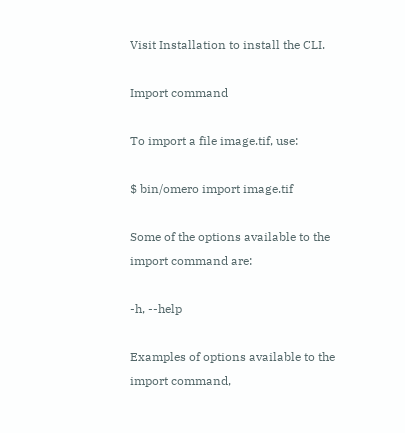Visit Installation to install the CLI.

Import command

To import a file image.tif, use:

$ bin/omero import image.tif

Some of the options available to the import command are:

-h, --help

Examples of options available to the import command,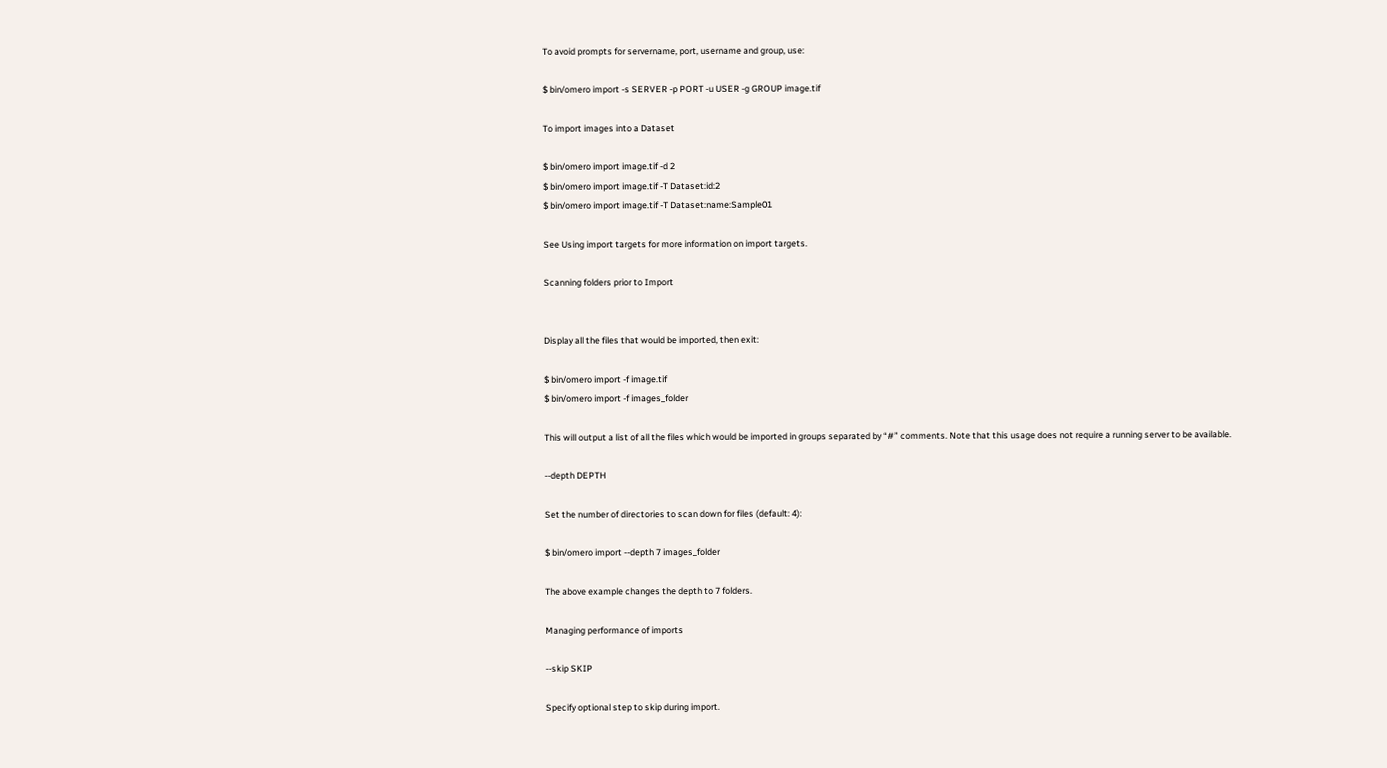To avoid prompts for servername, port, username and group, use:

$ bin/omero import -s SERVER -p PORT -u USER -g GROUP image.tif

To import images into a Dataset

$ bin/omero import image.tif -d 2
$ bin/omero import image.tif -T Dataset:id:2
$ bin/omero import image.tif -T Dataset:name:Sample01

See Using import targets for more information on import targets.

Scanning folders prior to Import


Display all the files that would be imported, then exit:

$ bin/omero import -f image.tif
$ bin/omero import -f images_folder

This will output a list of all the files which would be imported in groups separated by “#” comments. Note that this usage does not require a running server to be available.

--depth DEPTH

Set the number of directories to scan down for files (default: 4):

$ bin/omero import --depth 7 images_folder

The above example changes the depth to 7 folders.

Managing performance of imports

--skip SKIP

Specify optional step to skip during import.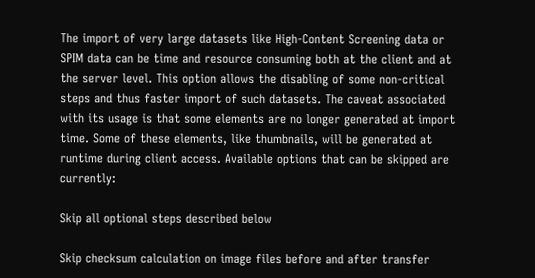The import of very large datasets like High-Content Screening data or SPIM data can be time and resource consuming both at the client and at the server level. This option allows the disabling of some non-critical steps and thus faster import of such datasets. The caveat associated with its usage is that some elements are no longer generated at import time. Some of these elements, like thumbnails, will be generated at runtime during client access. Available options that can be skipped are currently:

Skip all optional steps described below

Skip checksum calculation on image files before and after transfer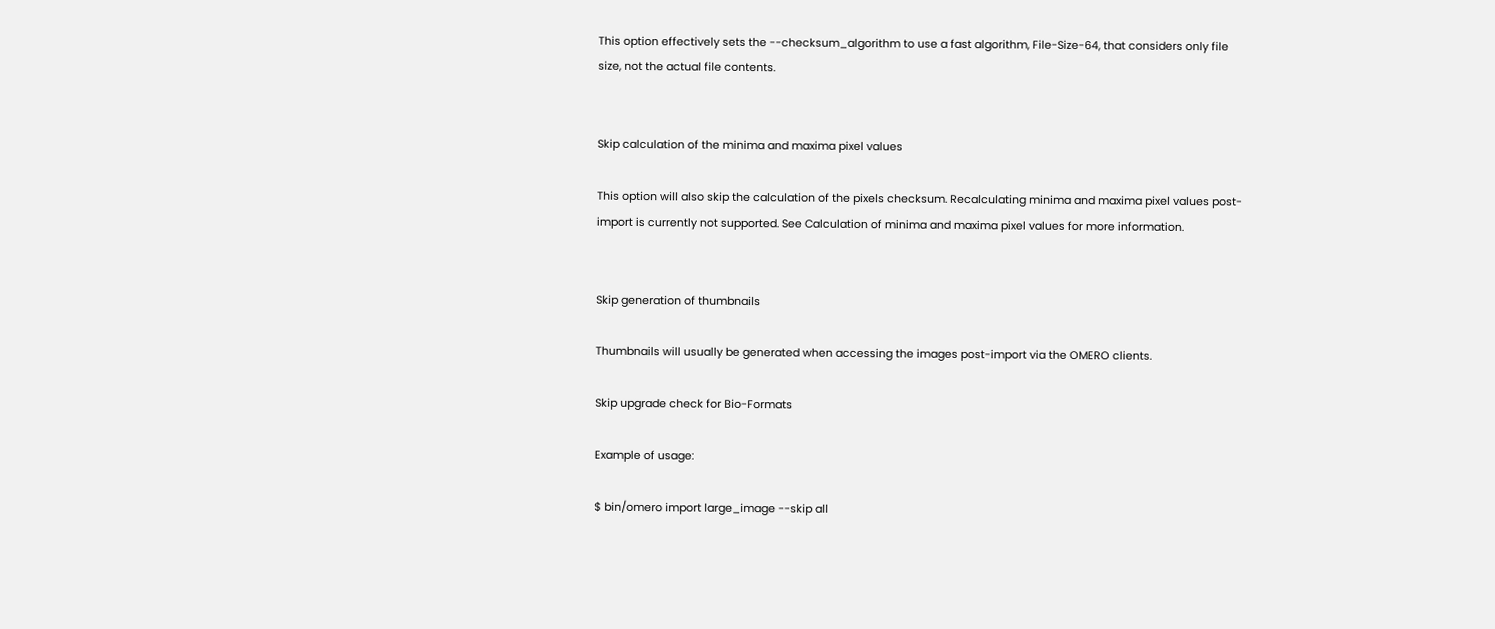This option effectively sets the --checksum_algorithm to use a fast algorithm, File-Size-64, that considers only file size, not the actual file contents.


Skip calculation of the minima and maxima pixel values

This option will also skip the calculation of the pixels checksum. Recalculating minima and maxima pixel values post-import is currently not supported. See Calculation of minima and maxima pixel values for more information.


Skip generation of thumbnails

Thumbnails will usually be generated when accessing the images post-import via the OMERO clients.

Skip upgrade check for Bio-Formats

Example of usage:

$ bin/omero import large_image --skip all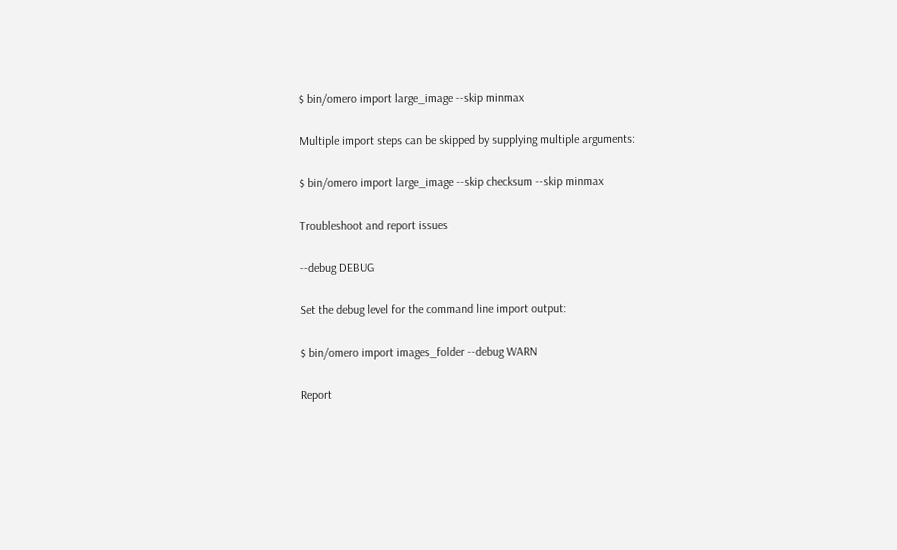$ bin/omero import large_image --skip minmax

Multiple import steps can be skipped by supplying multiple arguments:

$ bin/omero import large_image --skip checksum --skip minmax

Troubleshoot and report issues

--debug DEBUG

Set the debug level for the command line import output:

$ bin/omero import images_folder --debug WARN

Report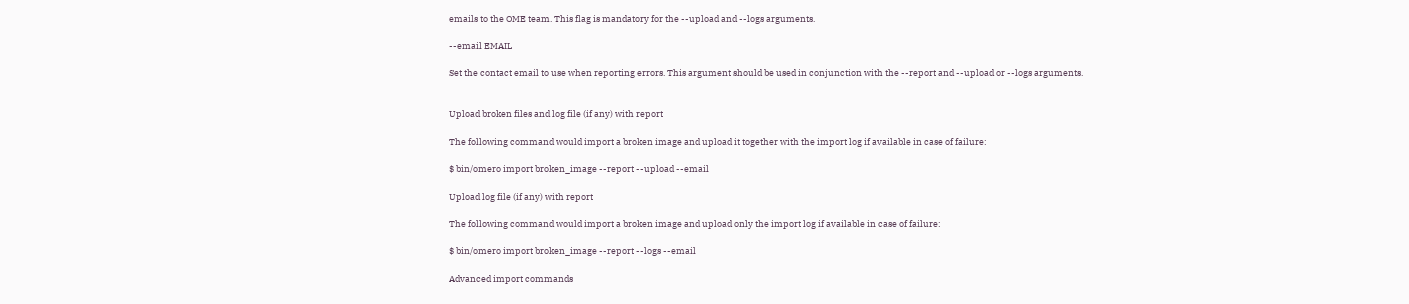emails to the OME team. This flag is mandatory for the --upload and --logs arguments.

--email EMAIL

Set the contact email to use when reporting errors. This argument should be used in conjunction with the --report and --upload or --logs arguments.


Upload broken files and log file (if any) with report

The following command would import a broken image and upload it together with the import log if available in case of failure:

$ bin/omero import broken_image --report --upload --email

Upload log file (if any) with report

The following command would import a broken image and upload only the import log if available in case of failure:

$ bin/omero import broken_image --report --logs --email

Advanced import commands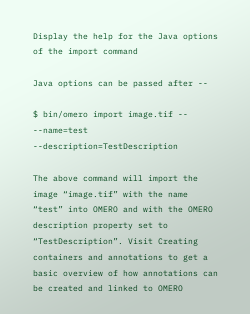Display the help for the Java options of the import command

Java options can be passed after --

$ bin/omero import image.tif -- --name=test --description=TestDescription

The above command will import the image “image.tif” with the name “test” into OMERO and with the OMERO description property set to “TestDescription”. Visit Creating containers and annotations to get a basic overview of how annotations can be created and linked to OMERO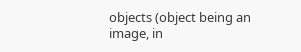objects (object being an image, in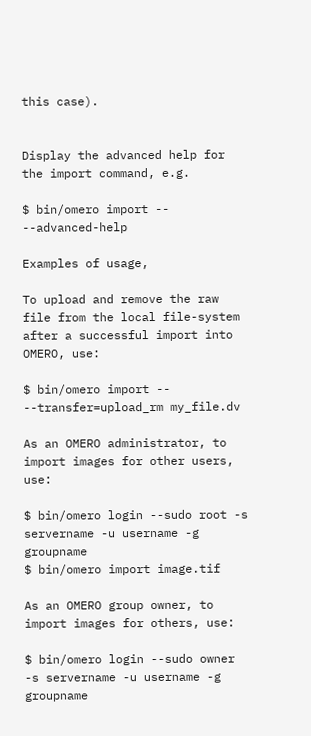this case).


Display the advanced help for the import command, e.g.

$ bin/omero import -- --advanced-help

Examples of usage,

To upload and remove the raw file from the local file-system after a successful import into OMERO, use:

$ bin/omero import -- --transfer=upload_rm my_file.dv

As an OMERO administrator, to import images for other users, use:

$ bin/omero login --sudo root -s servername -u username -g groupname
$ bin/omero import image.tif

As an OMERO group owner, to import images for others, use:

$ bin/omero login --sudo owner -s servername -u username -g groupname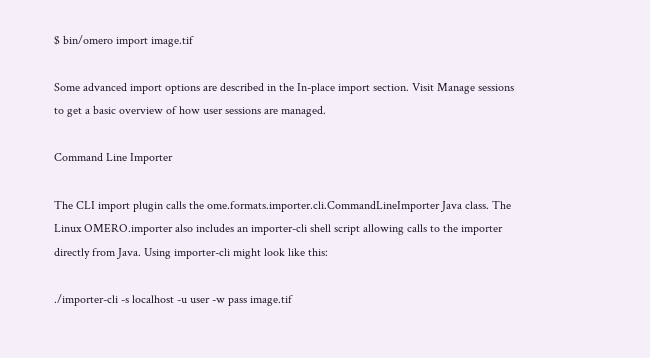$ bin/omero import image.tif

Some advanced import options are described in the In-place import section. Visit Manage sessions to get a basic overview of how user sessions are managed.

Command Line Importer

The CLI import plugin calls the ome.formats.importer.cli.CommandLineImporter Java class. The Linux OMERO.importer also includes an importer-cli shell script allowing calls to the importer directly from Java. Using importer-cli might look like this:

./importer-cli -s localhost -u user -w pass image.tif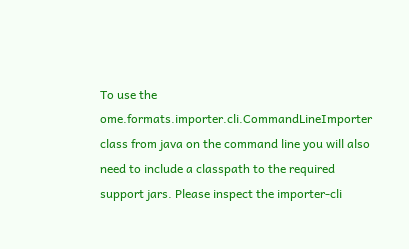To use the ome.formats.importer.cli.CommandLineImporter class from java on the command line you will also need to include a classpath to the required support jars. Please inspect the importer-cli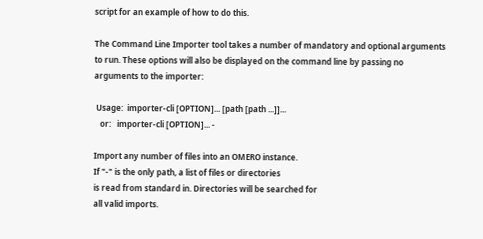script for an example of how to do this.

The Command Line Importer tool takes a number of mandatory and optional arguments to run. These options will also be displayed on the command line by passing no arguments to the importer:

 Usage:  importer-cli [OPTION]... [path [path ...]]...
   or:   importer-cli [OPTION]... -

Import any number of files into an OMERO instance.
If "-" is the only path, a list of files or directories
is read from standard in. Directories will be searched for
all valid imports.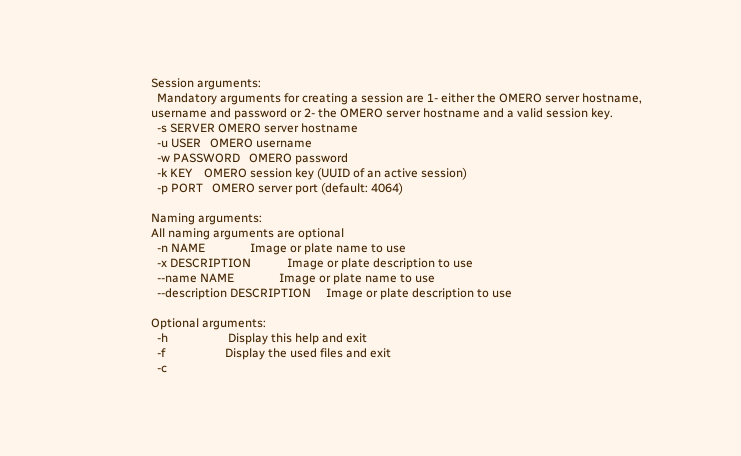Session arguments:
  Mandatory arguments for creating a session are 1- either the OMERO server hostname,
username and password or 2- the OMERO server hostname and a valid session key.
  -s SERVER OMERO server hostname
  -u USER   OMERO username
  -w PASSWORD   OMERO password
  -k KEY    OMERO session key (UUID of an active session)
  -p PORT   OMERO server port (default: 4064)

Naming arguments:
All naming arguments are optional
  -n NAME               Image or plate name to use
  -x DESCRIPTION            Image or plate description to use
  --name NAME               Image or plate name to use
  --description DESCRIPTION     Image or plate description to use

Optional arguments:
  -h                    Display this help and exit
  -f                    Display the used files and exit
  -c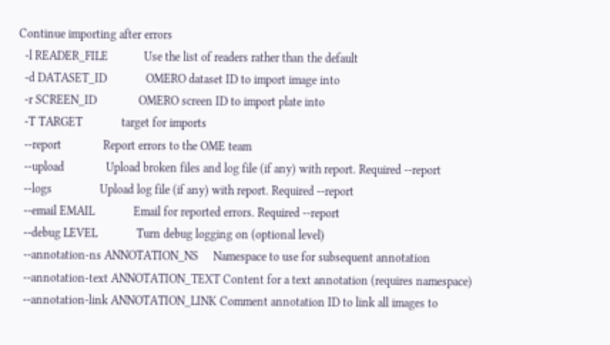Continue importing after errors
  -l READER_FILE            Use the list of readers rather than the default
  -d DATASET_ID             OMERO dataset ID to import image into
  -r SCREEN_ID              OMERO screen ID to import plate into
  -T TARGET             target for imports
  --report              Report errors to the OME team
  --upload              Upload broken files and log file (if any) with report. Required --report
  --logs                Upload log file (if any) with report. Required --report
  --email EMAIL             Email for reported errors. Required --report
  --debug LEVEL             Turn debug logging on (optional level)
  --annotation-ns ANNOTATION_NS     Namespace to use for subsequent annotation
  --annotation-text ANNOTATION_TEXT Content for a text annotation (requires namespace)
  --annotation-link ANNOTATION_LINK Comment annotation ID to link all images to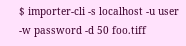$ importer-cli -s localhost -u user -w password -d 50 foo.tiff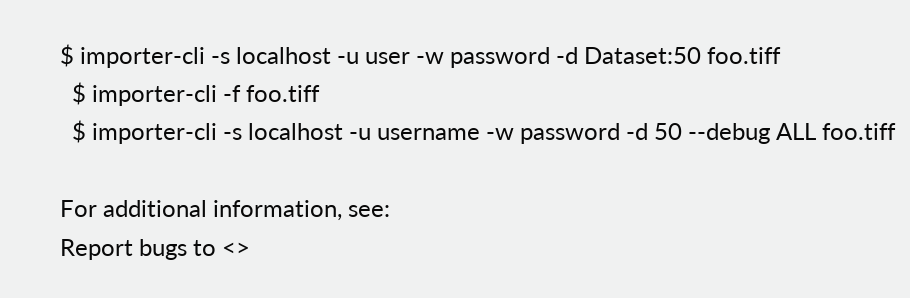$ importer-cli -s localhost -u user -w password -d Dataset:50 foo.tiff
  $ importer-cli -f foo.tiff
  $ importer-cli -s localhost -u username -w password -d 50 --debug ALL foo.tiff

For additional information, see:
Report bugs to <>